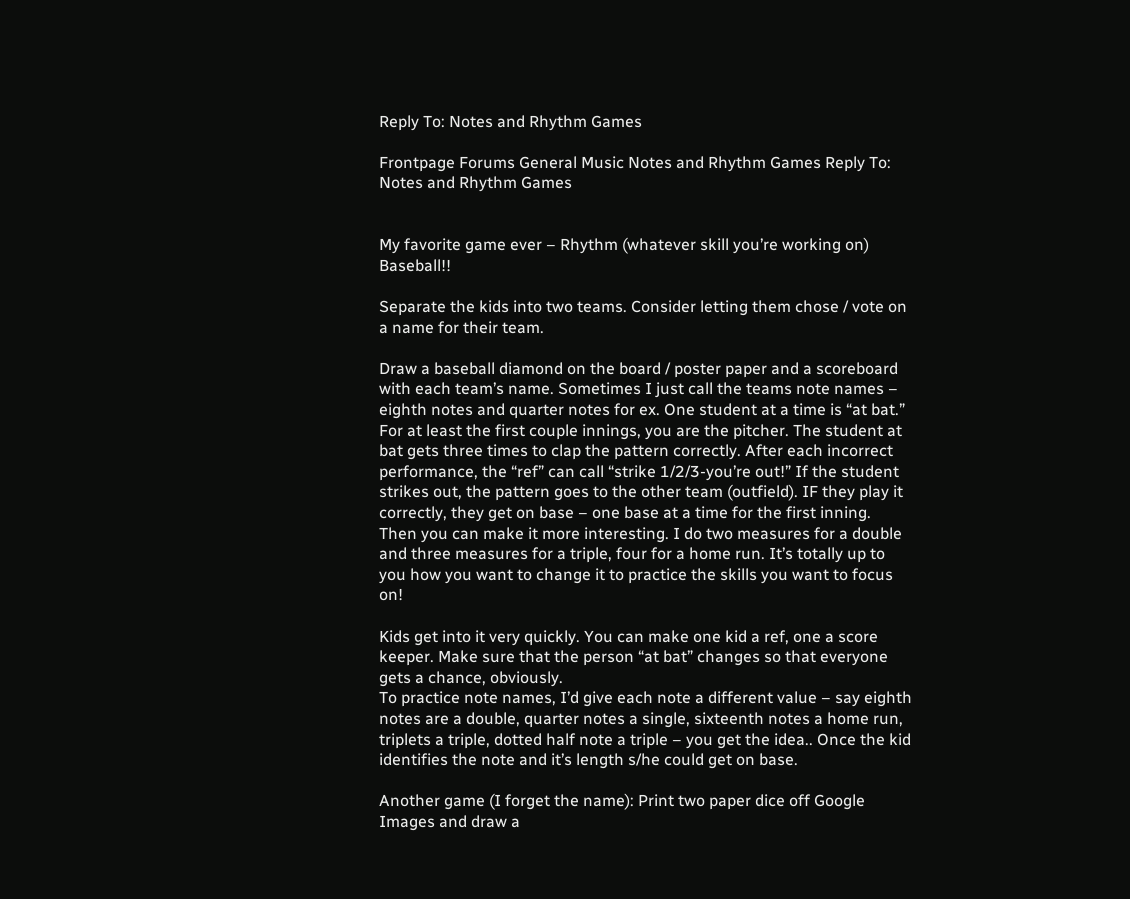Reply To: Notes and Rhythm Games

Frontpage Forums General Music Notes and Rhythm Games Reply To: Notes and Rhythm Games


My favorite game ever – Rhythm (whatever skill you’re working on) Baseball!!

Separate the kids into two teams. Consider letting them chose / vote on a name for their team.

Draw a baseball diamond on the board / poster paper and a scoreboard with each team’s name. Sometimes I just call the teams note names – eighth notes and quarter notes for ex. One student at a time is “at bat.” For at least the first couple innings, you are the pitcher. The student at bat gets three times to clap the pattern correctly. After each incorrect performance, the “ref” can call “strike 1/2/3-you’re out!” If the student strikes out, the pattern goes to the other team (outfield). IF they play it correctly, they get on base – one base at a time for the first inning.
Then you can make it more interesting. I do two measures for a double and three measures for a triple, four for a home run. It’s totally up to you how you want to change it to practice the skills you want to focus on!

Kids get into it very quickly. You can make one kid a ref, one a score keeper. Make sure that the person “at bat” changes so that everyone gets a chance, obviously.
To practice note names, I’d give each note a different value – say eighth notes are a double, quarter notes a single, sixteenth notes a home run, triplets a triple, dotted half note a triple – you get the idea.. Once the kid identifies the note and it’s length s/he could get on base.

Another game (I forget the name): Print two paper dice off Google Images and draw a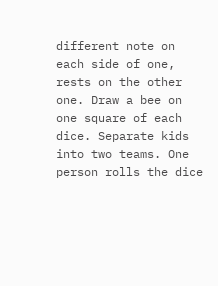different note on each side of one, rests on the other one. Draw a bee on one square of each dice. Separate kids into two teams. One person rolls the dice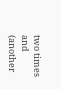two times and (another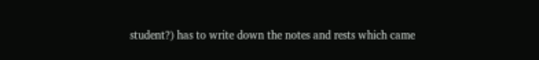student?) has to write down the notes and rests which came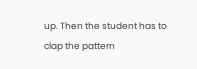up. Then the student has to clap the pattern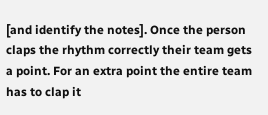[and identify the notes]. Once the person claps the rhythm correctly their team gets a point. For an extra point the entire team has to clap it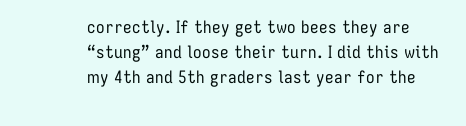correctly. If they get two bees they are “stung” and loose their turn. I did this with my 4th and 5th graders last year for the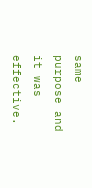same purpose and it was effective.